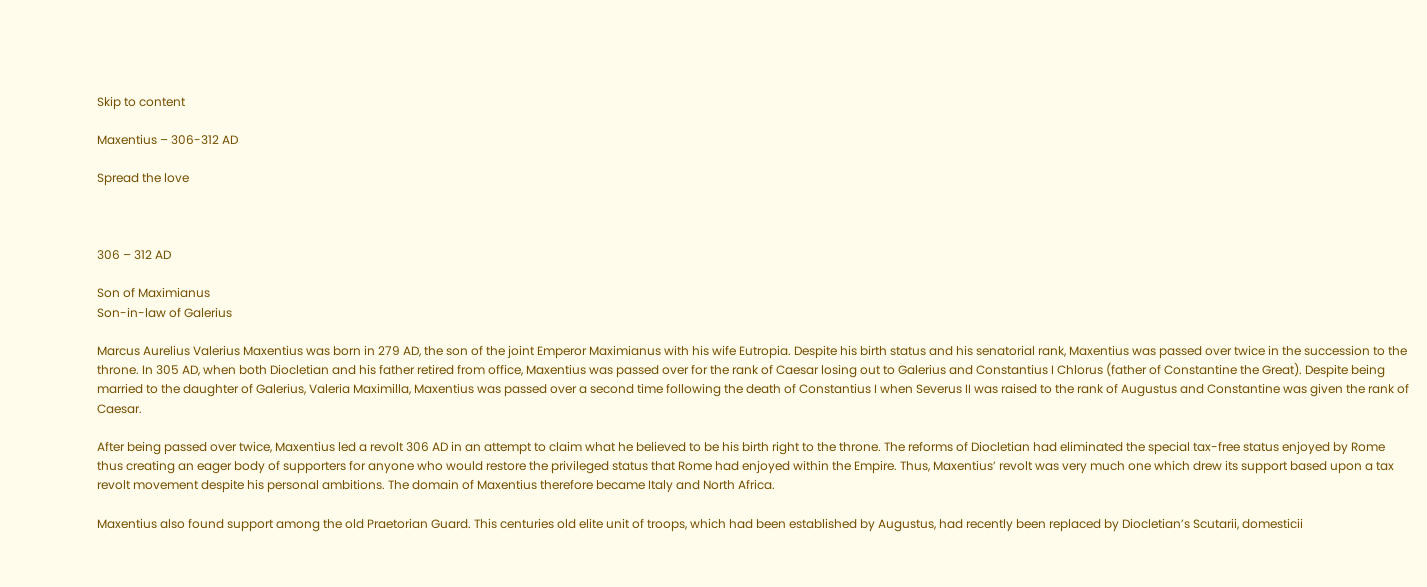Skip to content

Maxentius – 306-312 AD

Spread the love



306 – 312 AD

Son of Maximianus
Son-in-law of Galerius

Marcus Aurelius Valerius Maxentius was born in 279 AD, the son of the joint Emperor Maximianus with his wife Eutropia. Despite his birth status and his senatorial rank, Maxentius was passed over twice in the succession to the throne. In 305 AD, when both Diocletian and his father retired from office, Maxentius was passed over for the rank of Caesar losing out to Galerius and Constantius I Chlorus (father of Constantine the Great). Despite being married to the daughter of Galerius, Valeria Maximilla, Maxentius was passed over a second time following the death of Constantius I when Severus II was raised to the rank of Augustus and Constantine was given the rank of Caesar.

After being passed over twice, Maxentius led a revolt 306 AD in an attempt to claim what he believed to be his birth right to the throne. The reforms of Diocletian had eliminated the special tax-free status enjoyed by Rome thus creating an eager body of supporters for anyone who would restore the privileged status that Rome had enjoyed within the Empire. Thus, Maxentius’ revolt was very much one which drew its support based upon a tax revolt movement despite his personal ambitions. The domain of Maxentius therefore became Italy and North Africa.

Maxentius also found support among the old Praetorian Guard. This centuries old elite unit of troops, which had been established by Augustus, had recently been replaced by Diocletian’s Scutarii, domesticii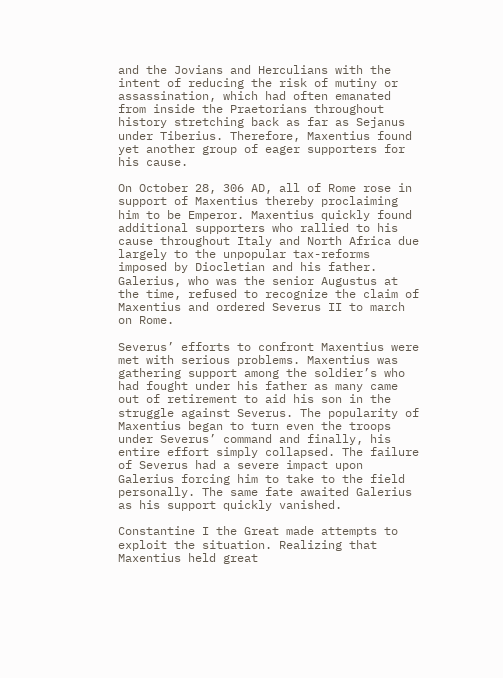and the Jovians and Herculians with the intent of reducing the risk of mutiny or assassination, which had often emanated from inside the Praetorians throughout history stretching back as far as Sejanus under Tiberius. Therefore, Maxentius found yet another group of eager supporters for his cause.

On October 28, 306 AD, all of Rome rose in support of Maxentius thereby proclaiming him to be Emperor. Maxentius quickly found additional supporters who rallied to his cause throughout Italy and North Africa due largely to the unpopular tax-reforms imposed by Diocletian and his father. Galerius, who was the senior Augustus at the time, refused to recognize the claim of Maxentius and ordered Severus II to march on Rome.

Severus’ efforts to confront Maxentius were met with serious problems. Maxentius was gathering support among the soldier’s who had fought under his father as many came out of retirement to aid his son in the struggle against Severus. The popularity of Maxentius began to turn even the troops under Severus’ command and finally, his entire effort simply collapsed. The failure of Severus had a severe impact upon Galerius forcing him to take to the field personally. The same fate awaited Galerius as his support quickly vanished.

Constantine I the Great made attempts to exploit the situation. Realizing that Maxentius held great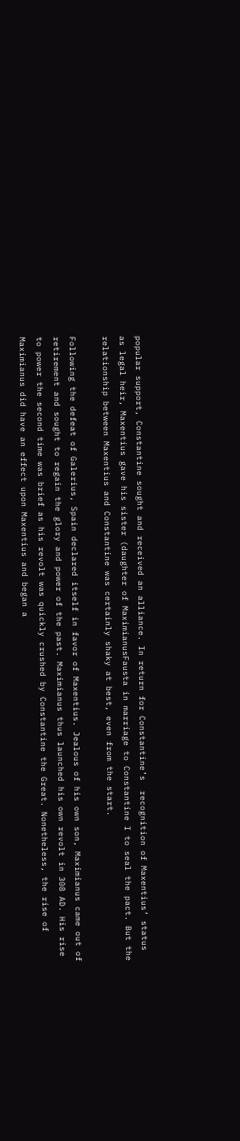popular support, Constantine sought and received an alliance. In return for Constantine’s  recognition of Maxentius’ status as legal heir, Maxentius gave his sister (daughter of MaximianusFausta in marriage to Constantine I to seal the pact. But the relationship between Maxentius and Constantine was certainly shaky at best, even from the start.

Following the defeat of Galerius, Spain declared itself in favor of Maxentius. Jealous of his own son, Maximianus came out of retirement and sought to regain the glory and power of the past. Maximianus thus launched his own revolt in 308 AD. His rise to power the second time was brief as his revolt was quickly crushed by Constantine the Great. Nonetheless, the rise of Maximianus did have an effect upon Maxentius and began a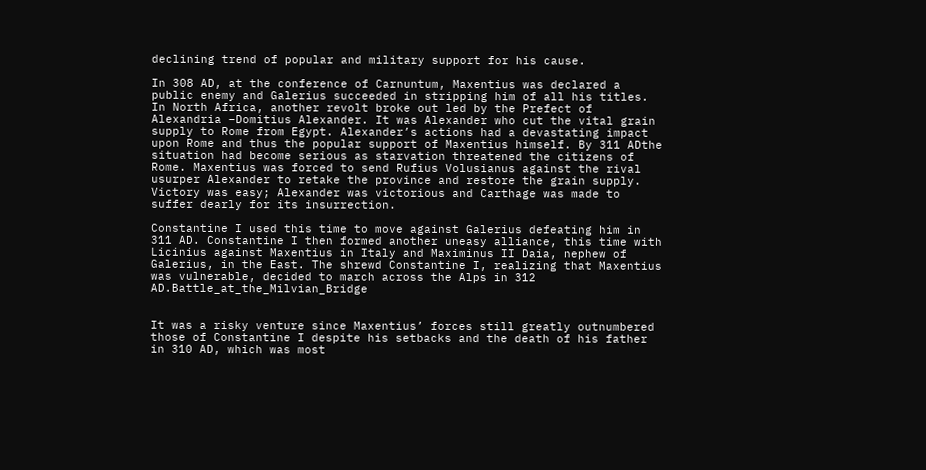declining trend of popular and military support for his cause.

In 308 AD, at the conference of Carnuntum, Maxentius was declared a public enemy and Galerius succeeded in stripping him of all his titles. In North Africa, another revolt broke out led by the Prefect of Alexandria –Domitius Alexander. It was Alexander who cut the vital grain supply to Rome from Egypt. Alexander’s actions had a devastating impact upon Rome and thus the popular support of Maxentius himself. By 311 ADthe situation had become serious as starvation threatened the citizens of Rome. Maxentius was forced to send Rufius Volusianus against the rival usurper Alexander to retake the province and restore the grain supply. Victory was easy; Alexander was victorious and Carthage was made to suffer dearly for its insurrection.

Constantine I used this time to move against Galerius defeating him in 311 AD. Constantine I then formed another uneasy alliance, this time with Licinius against Maxentius in Italy and Maximinus II Daia, nephew of Galerius, in the East. The shrewd Constantine I, realizing that Maxentius was vulnerable, decided to march across the Alps in 312 AD.Battle_at_the_Milvian_Bridge


It was a risky venture since Maxentius’ forces still greatly outnumbered those of Constantine I despite his setbacks and the death of his father in 310 AD, which was most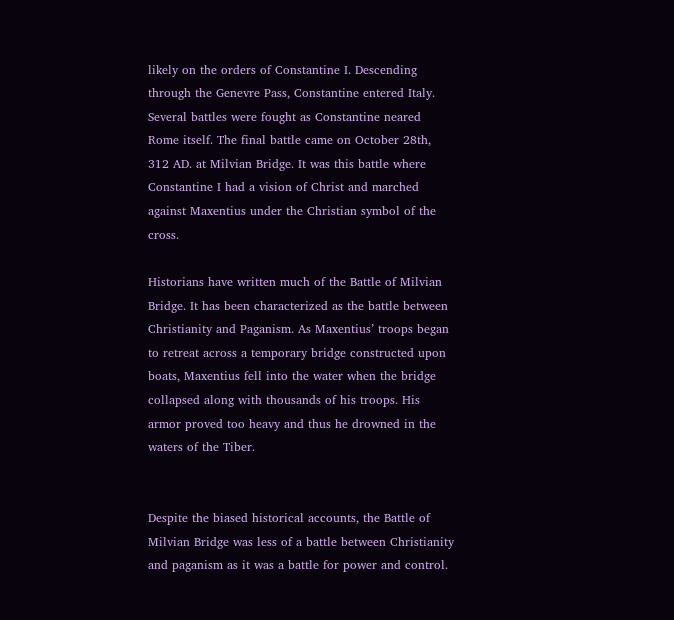likely on the orders of Constantine I. Descending through the Genevre Pass, Constantine entered Italy. Several battles were fought as Constantine neared Rome itself. The final battle came on October 28th, 312 AD. at Milvian Bridge. It was this battle where Constantine I had a vision of Christ and marched against Maxentius under the Christian symbol of the cross.

Historians have written much of the Battle of Milvian Bridge. It has been characterized as the battle between Christianity and Paganism. As Maxentius’ troops began to retreat across a temporary bridge constructed upon boats, Maxentius fell into the water when the bridge collapsed along with thousands of his troops. His armor proved too heavy and thus he drowned in the waters of the Tiber.


Despite the biased historical accounts, the Battle of Milvian Bridge was less of a battle between Christianity and paganism as it was a battle for power and control.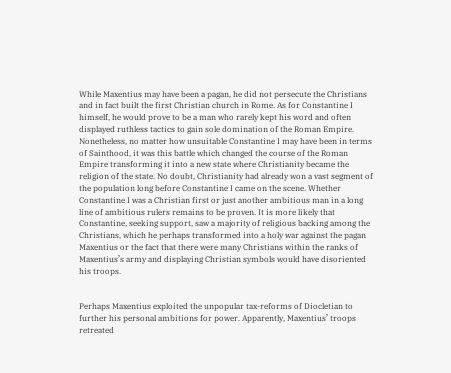While Maxentius may have been a pagan, he did not persecute the Christians and in fact built the first Christian church in Rome. As for Constantine I himself, he would prove to be a man who rarely kept his word and often displayed ruthless tactics to gain sole domination of the Roman Empire. Nonetheless, no matter how unsuitable Constantine I may have been in terms of Sainthood, it was this battle which changed the course of the Roman Empire transforming it into a new state where Christianity became the religion of the state. No doubt, Christianity had already won a vast segment of the population long before Constantine I came on the scene. Whether Constantine I was a Christian first or just another ambitious man in a long line of ambitious rulers remains to be proven. It is more likely that Constantine, seeking support, saw a majority of religious backing among the Christians, which he perhaps transformed into a holy war against the pagan Maxentius or the fact that there were many Christians within the ranks of Maxentius’s army and displaying Christian symbols would have disoriented his troops.


Perhaps Maxentius exploited the unpopular tax-reforms of Diocletian to further his personal ambitions for power. Apparently, Maxentius’ troops retreated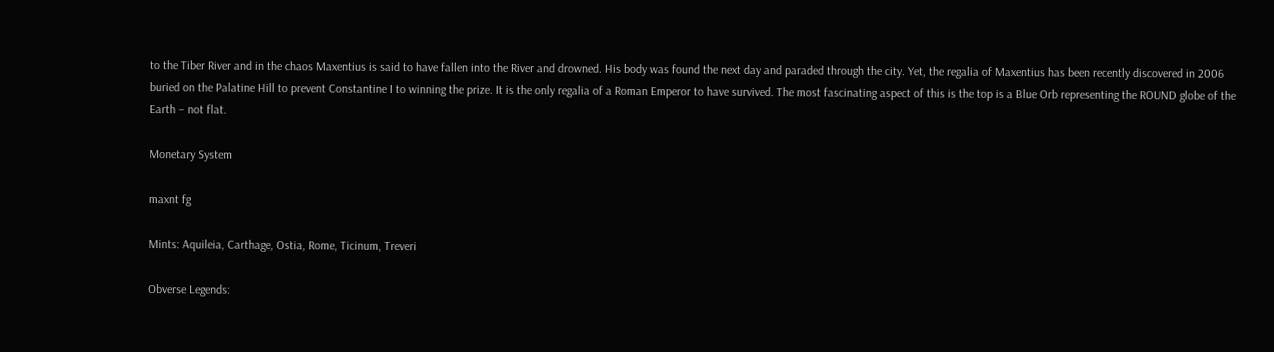to the Tiber River and in the chaos Maxentius is said to have fallen into the River and drowned. His body was found the next day and paraded through the city. Yet, the regalia of Maxentius has been recently discovered in 2006 buried on the Palatine Hill to prevent Constantine I to winning the prize. It is the only regalia of a Roman Emperor to have survived. The most fascinating aspect of this is the top is a Blue Orb representing the ROUND globe of the Earth – not flat.

Monetary System

maxnt fg

Mints: Aquileia, Carthage, Ostia, Rome, Ticinum, Treveri

Obverse Legends: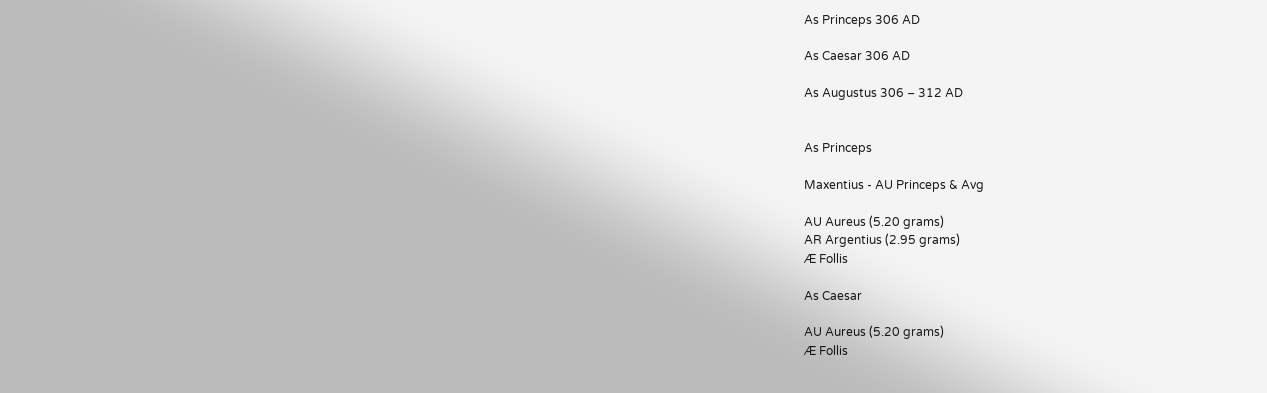As Princeps 306 AD

As Caesar 306 AD

As Augustus 306 – 312 AD


As Princeps

Maxentius - AU Princeps & Avg

AU Aureus (5.20 grams)
AR Argentius (2.95 grams)
Æ Follis

As Caesar

AU Aureus (5.20 grams)
Æ Follis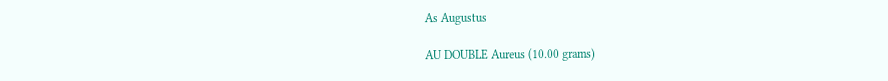As Augustus

AU DOUBLE Aureus (10.00 grams)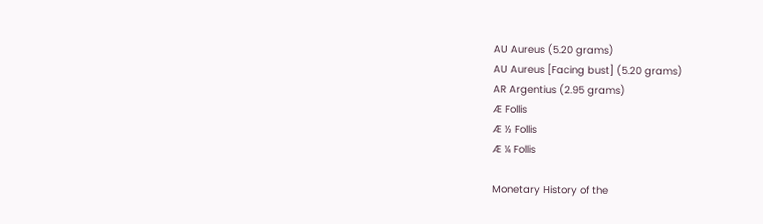AU Aureus (5.20 grams)
AU Aureus [Facing bust] (5.20 grams)
AR Argentius (2.95 grams)
Æ Follis
Æ ½ Follis
Æ ¼ Follis

Monetary History of the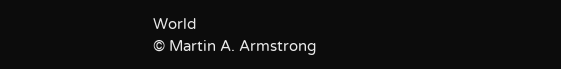World
© Martin A. Armstrong